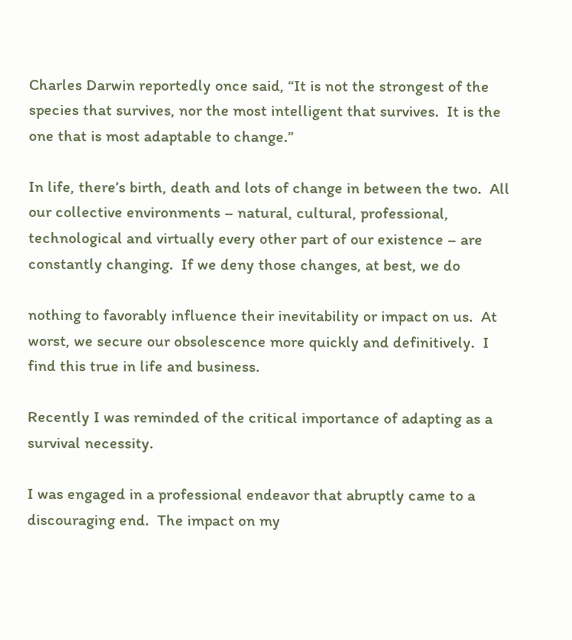Charles Darwin reportedly once said, “It is not the strongest of the species that survives, nor the most intelligent that survives.  It is the one that is most adaptable to change.”

In life, there’s birth, death and lots of change in between the two.  All our collective environments – natural, cultural, professional, technological and virtually every other part of our existence – are constantly changing.  If we deny those changes, at best, we do

nothing to favorably influence their inevitability or impact on us.  At worst, we secure our obsolescence more quickly and definitively.  I find this true in life and business.

Recently I was reminded of the critical importance of adapting as a survival necessity.

I was engaged in a professional endeavor that abruptly came to a discouraging end.  The impact on my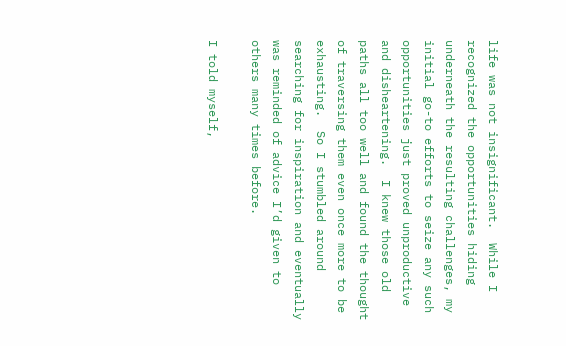life was not insignificant.  While I recognized the opportunities hiding underneath the resulting challenges, my initial go-to efforts to seize any such opportunities just proved unproductive and disheartening.  I knew those old paths all too well and found the thought of traversing them even once more to be exhausting.  So I stumbled around searching for inspiration and eventually was reminded of advice I’d given to others many times before.

I told myself,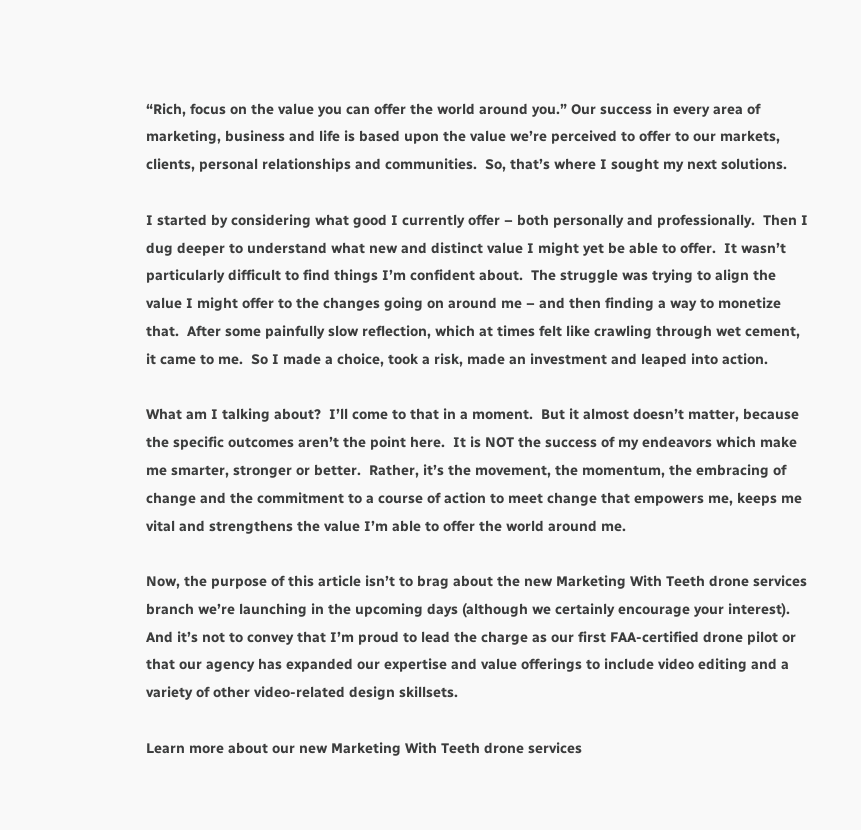“Rich, focus on the value you can offer the world around you.” Our success in every area of marketing, business and life is based upon the value we’re perceived to offer to our markets, clients, personal relationships and communities.  So, that’s where I sought my next solutions.

I started by considering what good I currently offer – both personally and professionally.  Then I dug deeper to understand what new and distinct value I might yet be able to offer.  It wasn’t particularly difficult to find things I’m confident about.  The struggle was trying to align the value I might offer to the changes going on around me – and then finding a way to monetize that.  After some painfully slow reflection, which at times felt like crawling through wet cement, it came to me.  So I made a choice, took a risk, made an investment and leaped into action.

What am I talking about?  I’ll come to that in a moment.  But it almost doesn’t matter, because the specific outcomes aren’t the point here.  It is NOT the success of my endeavors which make me smarter, stronger or better.  Rather, it’s the movement, the momentum, the embracing of change and the commitment to a course of action to meet change that empowers me, keeps me vital and strengthens the value I’m able to offer the world around me.

Now, the purpose of this article isn’t to brag about the new Marketing With Teeth drone services branch we’re launching in the upcoming days (although we certainly encourage your interest).  And it’s not to convey that I’m proud to lead the charge as our first FAA-certified drone pilot or that our agency has expanded our expertise and value offerings to include video editing and a variety of other video-related design skillsets.

Learn more about our new Marketing With Teeth drone services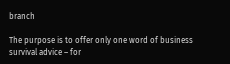branch

The purpose is to offer only one word of business survival advice – for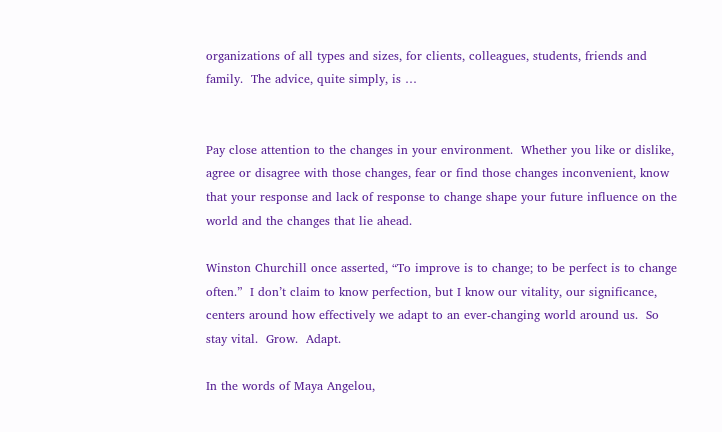organizations of all types and sizes, for clients, colleagues, students, friends and family.  The advice, quite simply, is …


Pay close attention to the changes in your environment.  Whether you like or dislike, agree or disagree with those changes, fear or find those changes inconvenient, know that your response and lack of response to change shape your future influence on the world and the changes that lie ahead.

Winston Churchill once asserted, “To improve is to change; to be perfect is to change often.”  I don’t claim to know perfection, but I know our vitality, our significance, centers around how effectively we adapt to an ever-changing world around us.  So stay vital.  Grow.  Adapt.

In the words of Maya Angelou,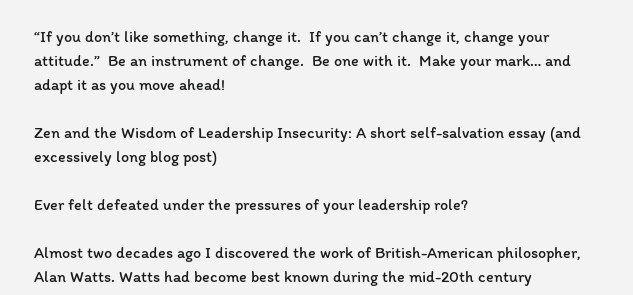“If you don’t like something, change it.  If you can’t change it, change your attitude.”  Be an instrument of change.  Be one with it.  Make your mark… and adapt it as you move ahead!

Zen and the Wisdom of Leadership Insecurity: A short self-salvation essay (and excessively long blog post)

Ever felt defeated under the pressures of your leadership role?

Almost two decades ago I discovered the work of British-American philosopher, Alan Watts. Watts had become best known during the mid-20th century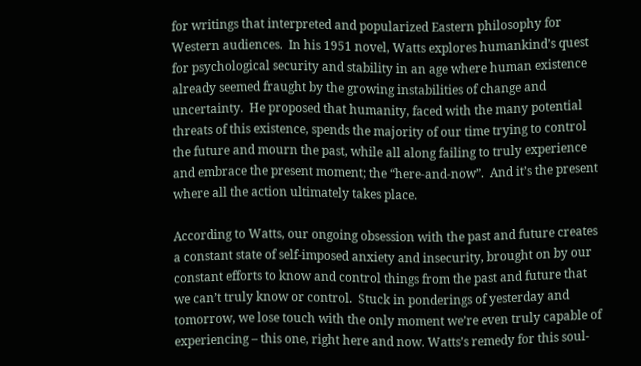for writings that interpreted and popularized Eastern philosophy for Western audiences.  In his 1951 novel, Watts explores humankind’s quest for psychological security and stability in an age where human existence already seemed fraught by the growing instabilities of change and uncertainty.  He proposed that humanity, faced with the many potential threats of this existence, spends the majority of our time trying to control the future and mourn the past, while all along failing to truly experience and embrace the present moment; the “here-and-now”.  And it’s the present where all the action ultimately takes place.

According to Watts, our ongoing obsession with the past and future creates a constant state of self-imposed anxiety and insecurity, brought on by our constant efforts to know and control things from the past and future that we can’t truly know or control.  Stuck in ponderings of yesterday and tomorrow, we lose touch with the only moment we’re even truly capable of experiencing – this one, right here and now. Watts’s remedy for this soul-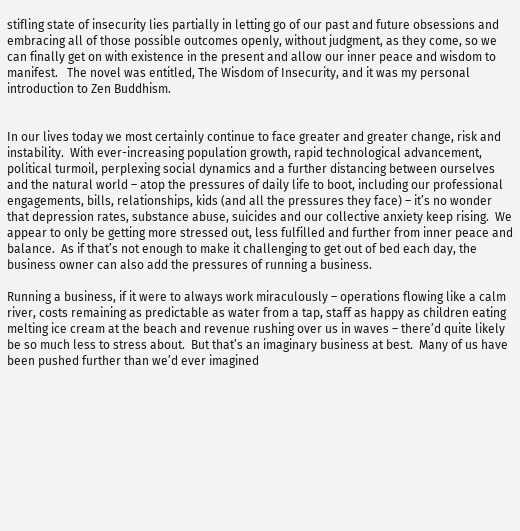stifling state of insecurity lies partially in letting go of our past and future obsessions and embracing all of those possible outcomes openly, without judgment, as they come, so we can finally get on with existence in the present and allow our inner peace and wisdom to manifest.   The novel was entitled, The Wisdom of Insecurity, and it was my personal introduction to Zen Buddhism.


In our lives today we most certainly continue to face greater and greater change, risk and instability.  With ever-increasing population growth, rapid technological advancement, political turmoil, perplexing social dynamics and a further distancing between ourselves and the natural world – atop the pressures of daily life to boot, including our professional engagements, bills, relationships, kids (and all the pressures they face) – it’s no wonder that depression rates, substance abuse, suicides and our collective anxiety keep rising.  We appear to only be getting more stressed out, less fulfilled and further from inner peace and balance.  As if that’s not enough to make it challenging to get out of bed each day, the business owner can also add the pressures of running a business.

Running a business, if it were to always work miraculously – operations flowing like a calm river, costs remaining as predictable as water from a tap, staff as happy as children eating melting ice cream at the beach and revenue rushing over us in waves – there’d quite likely be so much less to stress about.  But that’s an imaginary business at best.  Many of us have been pushed further than we’d ever imagined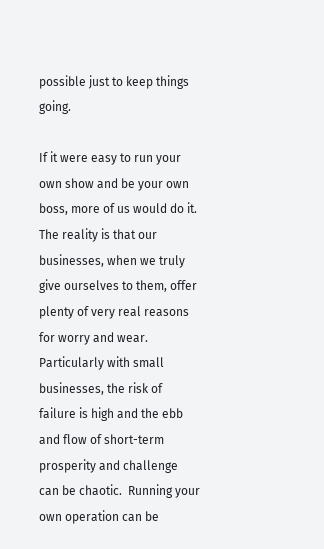possible just to keep things going.

If it were easy to run your own show and be your own boss, more of us would do it.  The reality is that our businesses, when we truly give ourselves to them, offer plenty of very real reasons for worry and wear.  Particularly with small businesses, the risk of failure is high and the ebb and flow of short-term prosperity and challenge can be chaotic.  Running your own operation can be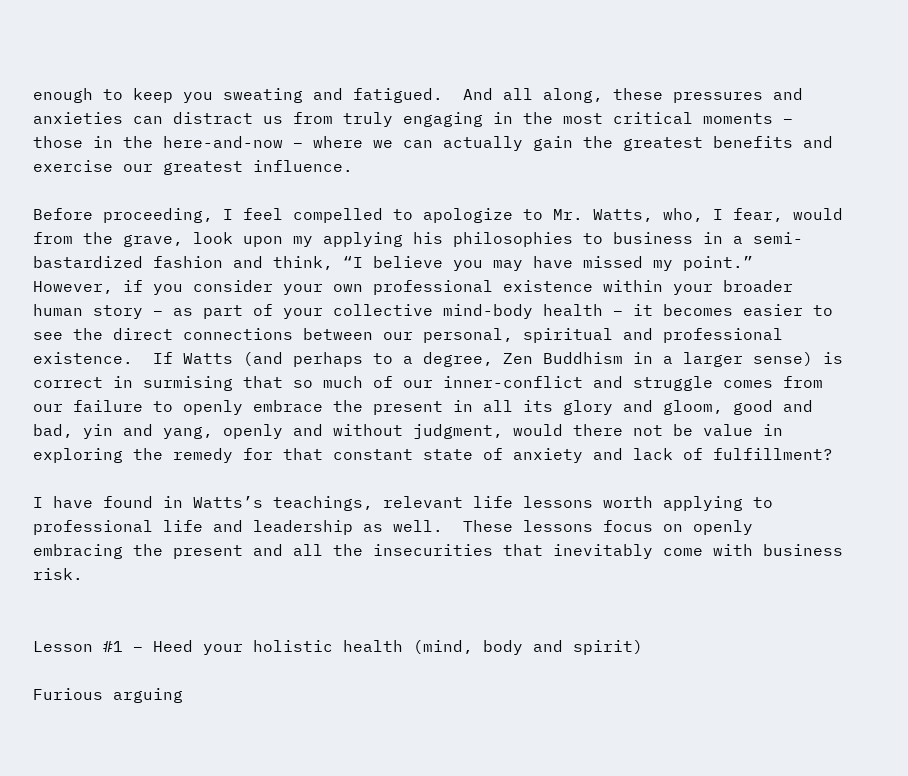enough to keep you sweating and fatigued.  And all along, these pressures and anxieties can distract us from truly engaging in the most critical moments – those in the here-and-now – where we can actually gain the greatest benefits and exercise our greatest influence.

Before proceeding, I feel compelled to apologize to Mr. Watts, who, I fear, would from the grave, look upon my applying his philosophies to business in a semi-bastardized fashion and think, “I believe you may have missed my point.”  However, if you consider your own professional existence within your broader human story – as part of your collective mind-body health – it becomes easier to see the direct connections between our personal, spiritual and professional existence.  If Watts (and perhaps to a degree, Zen Buddhism in a larger sense) is correct in surmising that so much of our inner-conflict and struggle comes from our failure to openly embrace the present in all its glory and gloom, good and bad, yin and yang, openly and without judgment, would there not be value in exploring the remedy for that constant state of anxiety and lack of fulfillment?

I have found in Watts’s teachings, relevant life lessons worth applying to professional life and leadership as well.  These lessons focus on openly embracing the present and all the insecurities that inevitably come with business risk.


Lesson #1 – Heed your holistic health (mind, body and spirit)

Furious arguing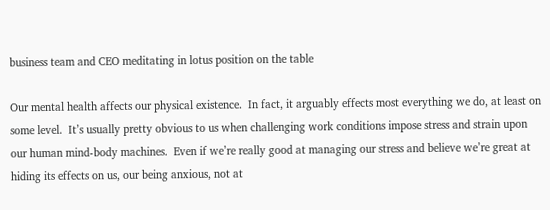business team and CEO meditating in lotus position on the table

Our mental health affects our physical existence.  In fact, it arguably effects most everything we do, at least on some level.  It’s usually pretty obvious to us when challenging work conditions impose stress and strain upon our human mind-body machines.  Even if we’re really good at managing our stress and believe we’re great at hiding its effects on us, our being anxious, not at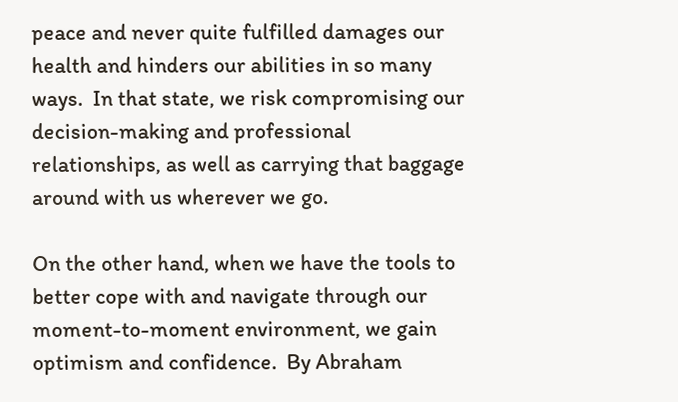peace and never quite fulfilled damages our health and hinders our abilities in so many ways.  In that state, we risk compromising our decision-making and professional relationships, as well as carrying that baggage around with us wherever we go.

On the other hand, when we have the tools to better cope with and navigate through our moment-to-moment environment, we gain optimism and confidence.  By Abraham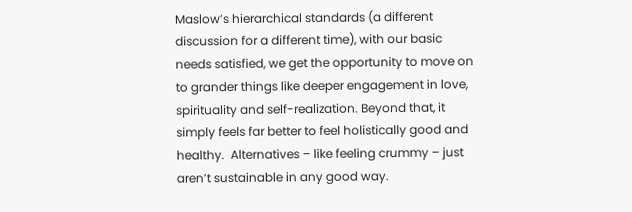Maslow’s hierarchical standards (a different discussion for a different time), with our basic needs satisfied, we get the opportunity to move on to grander things like deeper engagement in love, spirituality and self-realization. Beyond that, it simply feels far better to feel holistically good and healthy.  Alternatives – like feeling crummy – just aren’t sustainable in any good way.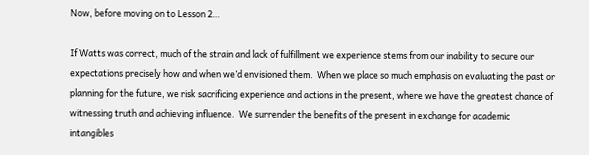Now, before moving on to Lesson 2…

If Watts was correct, much of the strain and lack of fulfillment we experience stems from our inability to secure our expectations precisely how and when we’d envisioned them.  When we place so much emphasis on evaluating the past or planning for the future, we risk sacrificing experience and actions in the present, where we have the greatest chance of witnessing truth and achieving influence.  We surrender the benefits of the present in exchange for academic intangibles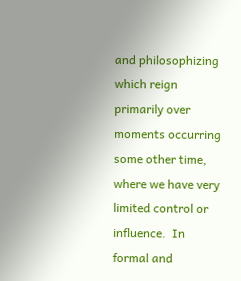and philosophizing which reign primarily over moments occurring some other time, where we have very limited control or influence.  In formal and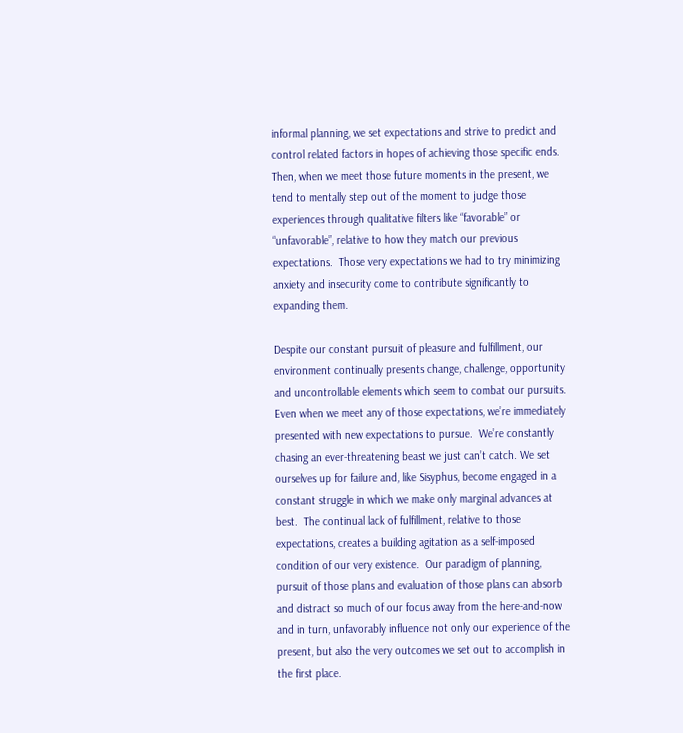informal planning, we set expectations and strive to predict and control related factors in hopes of achieving those specific ends.  Then, when we meet those future moments in the present, we tend to mentally step out of the moment to judge those experiences through qualitative filters like “favorable” or “unfavorable”, relative to how they match our previous expectations.  Those very expectations we had to try minimizing anxiety and insecurity come to contribute significantly to expanding them.

Despite our constant pursuit of pleasure and fulfillment, our environment continually presents change, challenge, opportunity and uncontrollable elements which seem to combat our pursuits. Even when we meet any of those expectations, we’re immediately presented with new expectations to pursue.  We’re constantly chasing an ever-threatening beast we just can’t catch. We set ourselves up for failure and, like Sisyphus, become engaged in a constant struggle in which we make only marginal advances at best.  The continual lack of fulfillment, relative to those expectations, creates a building agitation as a self-imposed condition of our very existence.  Our paradigm of planning, pursuit of those plans and evaluation of those plans can absorb and distract so much of our focus away from the here-and-now and in turn, unfavorably influence not only our experience of the present, but also the very outcomes we set out to accomplish in the first place.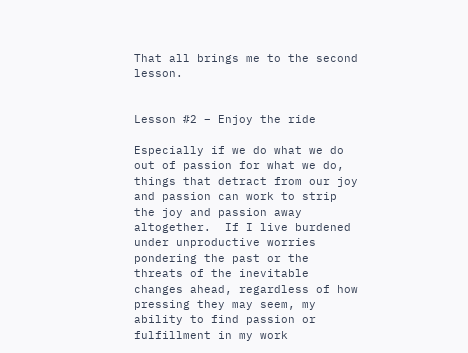That all brings me to the second lesson.


Lesson #2 – Enjoy the ride

Especially if we do what we do out of passion for what we do, things that detract from our joy and passion can work to strip the joy and passion away altogether.  If I live burdened under unproductive worries pondering the past or the threats of the inevitable changes ahead, regardless of how pressing they may seem, my ability to find passion or fulfillment in my work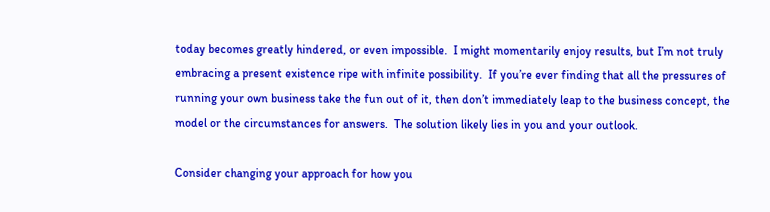today becomes greatly hindered, or even impossible.  I might momentarily enjoy results, but I’m not truly embracing a present existence ripe with infinite possibility.  If you’re ever finding that all the pressures of running your own business take the fun out of it, then don’t immediately leap to the business concept, the model or the circumstances for answers.  The solution likely lies in you and your outlook.

Consider changing your approach for how you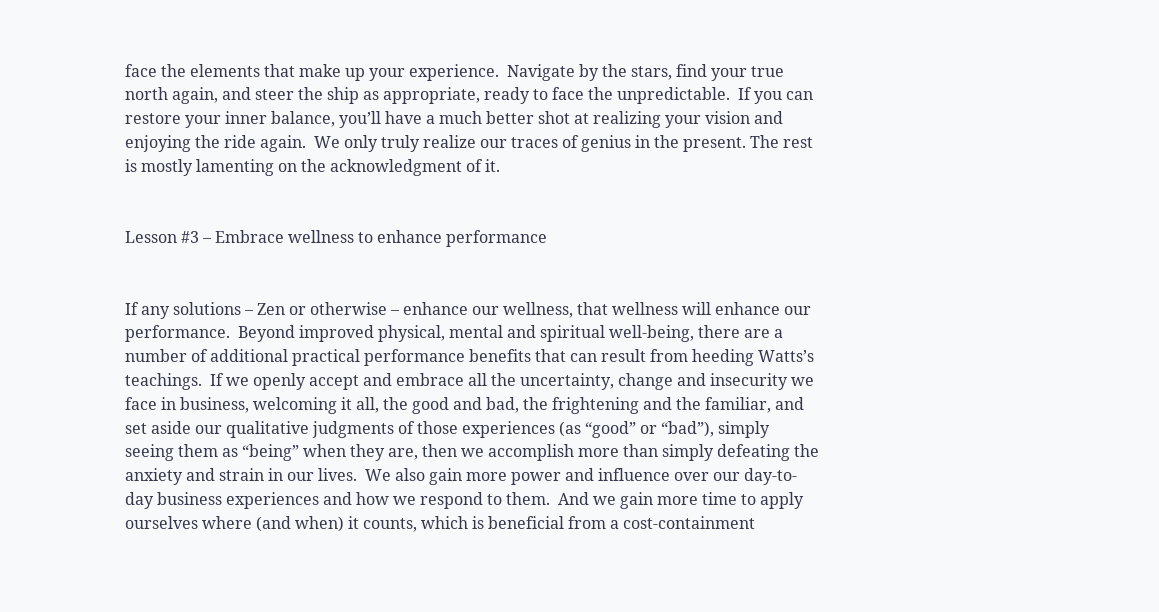face the elements that make up your experience.  Navigate by the stars, find your true north again, and steer the ship as appropriate, ready to face the unpredictable.  If you can restore your inner balance, you’ll have a much better shot at realizing your vision and enjoying the ride again.  We only truly realize our traces of genius in the present. The rest is mostly lamenting on the acknowledgment of it.


Lesson #3 – Embrace wellness to enhance performance


If any solutions – Zen or otherwise – enhance our wellness, that wellness will enhance our performance.  Beyond improved physical, mental and spiritual well-being, there are a number of additional practical performance benefits that can result from heeding Watts’s teachings.  If we openly accept and embrace all the uncertainty, change and insecurity we face in business, welcoming it all, the good and bad, the frightening and the familiar, and set aside our qualitative judgments of those experiences (as “good” or “bad”), simply seeing them as “being” when they are, then we accomplish more than simply defeating the anxiety and strain in our lives.  We also gain more power and influence over our day-to-day business experiences and how we respond to them.  And we gain more time to apply ourselves where (and when) it counts, which is beneficial from a cost-containment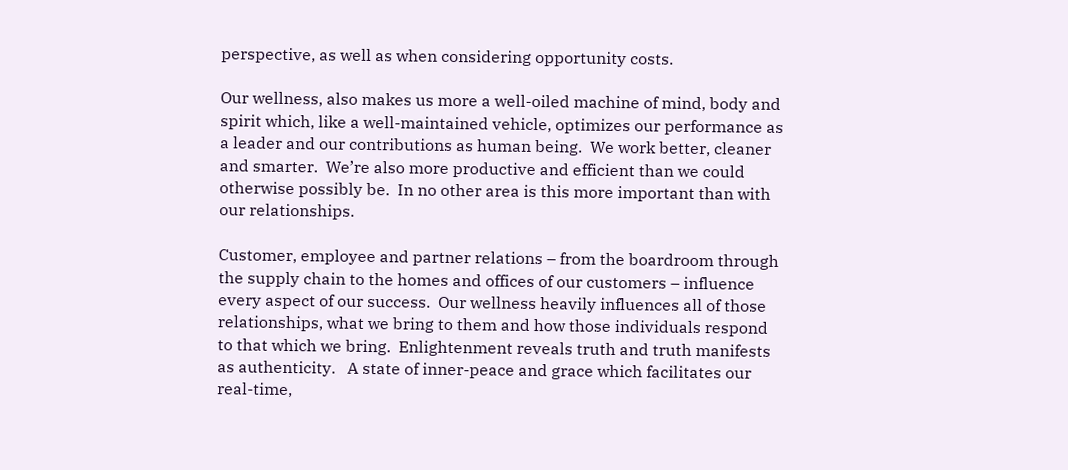perspective, as well as when considering opportunity costs.

Our wellness, also makes us more a well-oiled machine of mind, body and spirit which, like a well-maintained vehicle, optimizes our performance as a leader and our contributions as human being.  We work better, cleaner and smarter.  We’re also more productive and efficient than we could otherwise possibly be.  In no other area is this more important than with our relationships.

Customer, employee and partner relations – from the boardroom through the supply chain to the homes and offices of our customers – influence every aspect of our success.  Our wellness heavily influences all of those relationships, what we bring to them and how those individuals respond to that which we bring.  Enlightenment reveals truth and truth manifests as authenticity.   A state of inner-peace and grace which facilitates our real-time,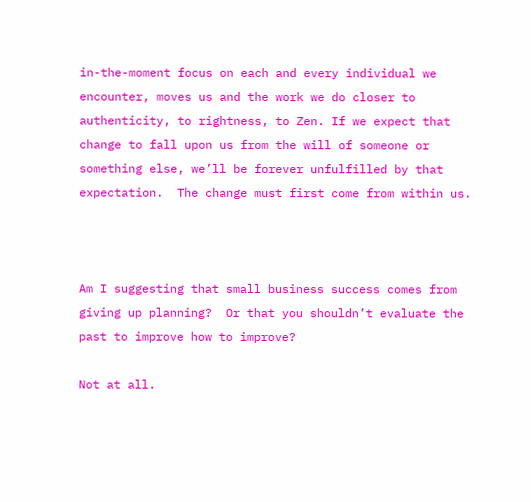in-the-moment focus on each and every individual we encounter, moves us and the work we do closer to authenticity, to rightness, to Zen. If we expect that change to fall upon us from the will of someone or something else, we’ll be forever unfulfilled by that expectation.  The change must first come from within us.



Am I suggesting that small business success comes from giving up planning?  Or that you shouldn’t evaluate the past to improve how to improve?

Not at all.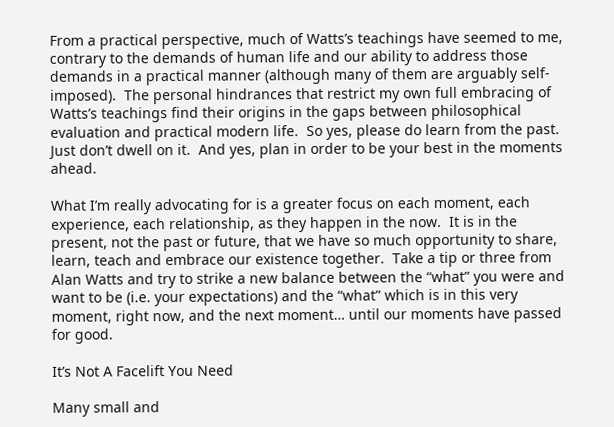From a practical perspective, much of Watts’s teachings have seemed to me, contrary to the demands of human life and our ability to address those demands in a practical manner (although many of them are arguably self-imposed).  The personal hindrances that restrict my own full embracing of Watts’s teachings find their origins in the gaps between philosophical evaluation and practical modern life.  So yes, please do learn from the past. Just don’t dwell on it.  And yes, plan in order to be your best in the moments ahead.

What I’m really advocating for is a greater focus on each moment, each experience, each relationship, as they happen in the now.  It is in the present, not the past or future, that we have so much opportunity to share, learn, teach and embrace our existence together.  Take a tip or three from Alan Watts and try to strike a new balance between the “what” you were and want to be (i.e. your expectations) and the “what” which is in this very moment, right now, and the next moment… until our moments have passed for good.

It’s Not A Facelift You Need

Many small and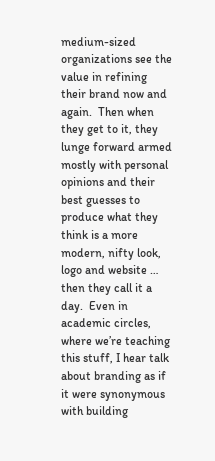medium-sized organizations see the value in refining their brand now and again.  Then when they get to it, they lunge forward armed mostly with personal opinions and their best guesses to produce what they think is a more modern, nifty look, logo and website … then they call it a day.  Even in academic circles, where we’re teaching this stuff, I hear talk about branding as if it were synonymous with building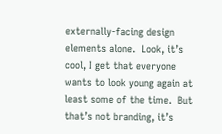externally-facing design elements alone.  Look, it’s cool, I get that everyone wants to look young again at least some of the time.  But that’s not branding, it’s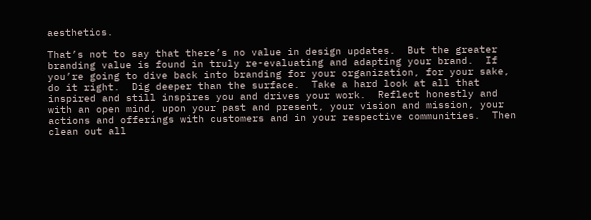aesthetics.

That’s not to say that there’s no value in design updates.  But the greater branding value is found in truly re-evaluating and adapting your brand.  If you’re going to dive back into branding for your organization, for your sake, do it right.  Dig deeper than the surface.  Take a hard look at all that inspired and still inspires you and drives your work.  Reflect honestly and with an open mind, upon your past and present, your vision and mission, your actions and offerings with customers and in your respective communities.  Then clean out all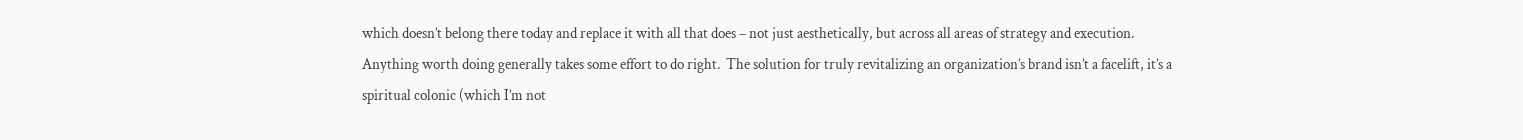which doesn’t belong there today and replace it with all that does – not just aesthetically, but across all areas of strategy and execution.  Anything worth doing generally takes some effort to do right.  The solution for truly revitalizing an organization’s brand isn’t a facelift, it’s a spiritual colonic (which I’m not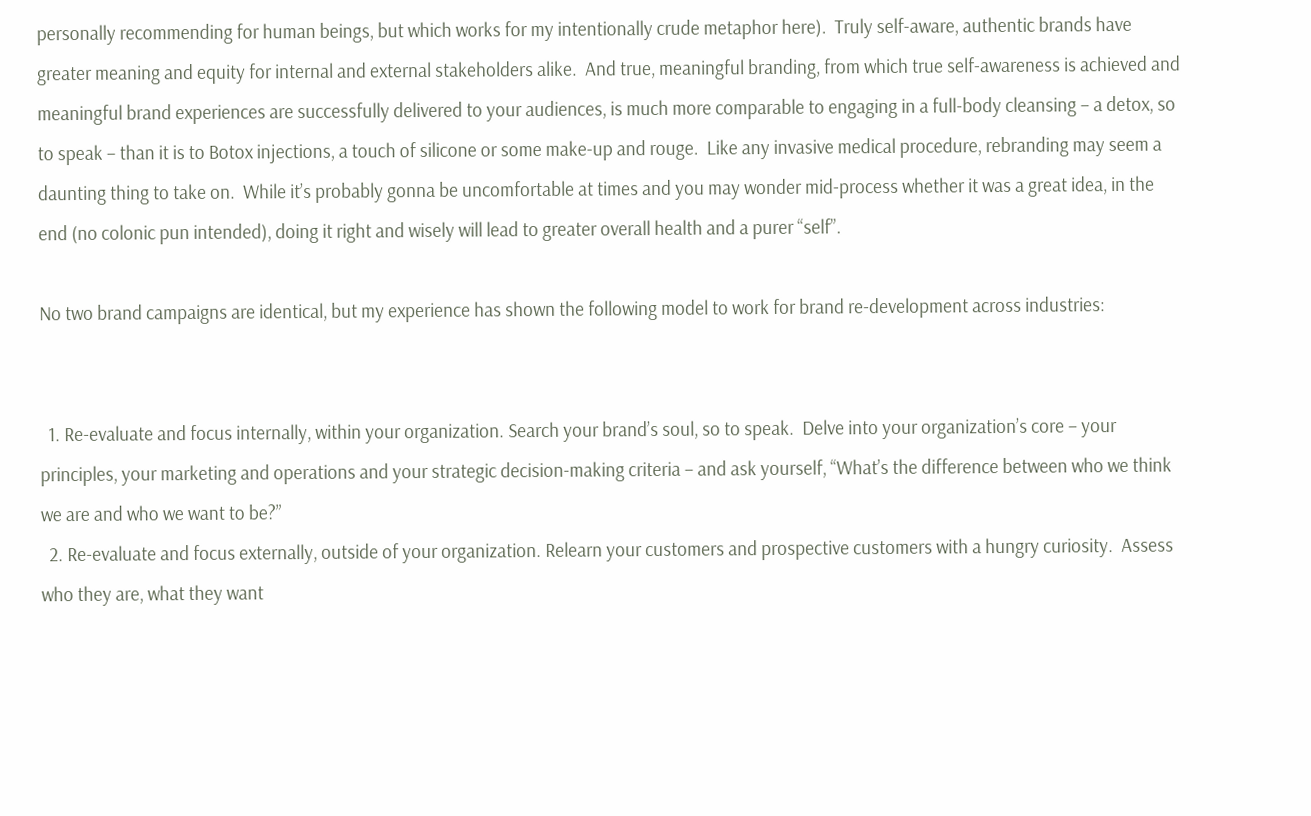personally recommending for human beings, but which works for my intentionally crude metaphor here).  Truly self-aware, authentic brands have greater meaning and equity for internal and external stakeholders alike.  And true, meaningful branding, from which true self-awareness is achieved and meaningful brand experiences are successfully delivered to your audiences, is much more comparable to engaging in a full-body cleansing – a detox, so to speak – than it is to Botox injections, a touch of silicone or some make-up and rouge.  Like any invasive medical procedure, rebranding may seem a daunting thing to take on.  While it’s probably gonna be uncomfortable at times and you may wonder mid-process whether it was a great idea, in the end (no colonic pun intended), doing it right and wisely will lead to greater overall health and a purer “self”.

No two brand campaigns are identical, but my experience has shown the following model to work for brand re-development across industries:


  1. Re-evaluate and focus internally, within your organization. Search your brand’s soul, so to speak.  Delve into your organization’s core – your principles, your marketing and operations and your strategic decision-making criteria – and ask yourself, “What’s the difference between who we think we are and who we want to be?”
  2. Re-evaluate and focus externally, outside of your organization. Relearn your customers and prospective customers with a hungry curiosity.  Assess who they are, what they want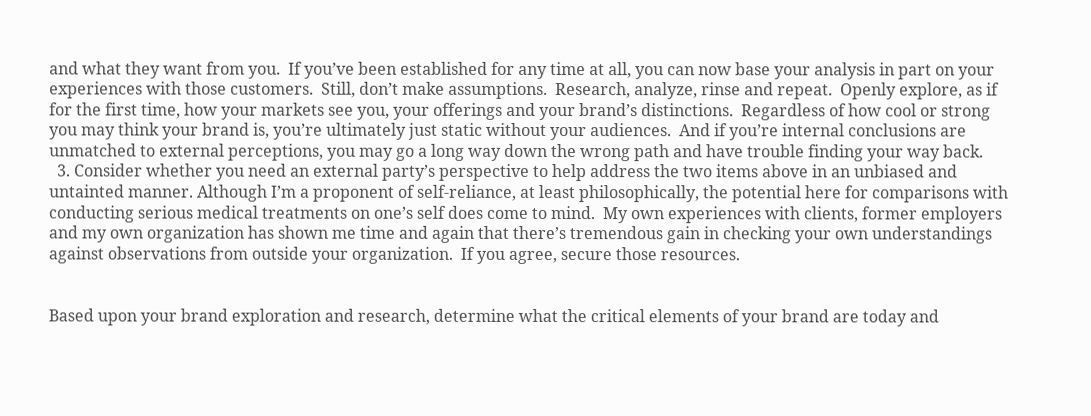and what they want from you.  If you’ve been established for any time at all, you can now base your analysis in part on your experiences with those customers.  Still, don’t make assumptions.  Research, analyze, rinse and repeat.  Openly explore, as if for the first time, how your markets see you, your offerings and your brand’s distinctions.  Regardless of how cool or strong you may think your brand is, you’re ultimately just static without your audiences.  And if you’re internal conclusions are unmatched to external perceptions, you may go a long way down the wrong path and have trouble finding your way back.
  3. Consider whether you need an external party’s perspective to help address the two items above in an unbiased and untainted manner. Although I’m a proponent of self-reliance, at least philosophically, the potential here for comparisons with conducting serious medical treatments on one’s self does come to mind.  My own experiences with clients, former employers and my own organization has shown me time and again that there’s tremendous gain in checking your own understandings against observations from outside your organization.  If you agree, secure those resources.


Based upon your brand exploration and research, determine what the critical elements of your brand are today and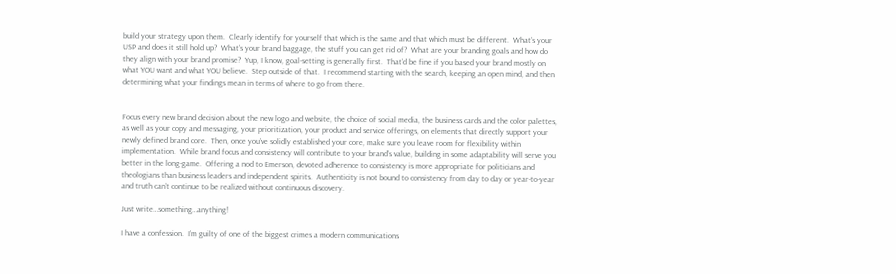build your strategy upon them.  Clearly identify for yourself that which is the same and that which must be different.  What’s your USP and does it still hold up?  What’s your brand baggage, the stuff you can get rid of?  What are your branding goals and how do they align with your brand promise?  Yup, I know, goal-setting is generally first.  That’d be fine if you based your brand mostly on what YOU want and what YOU believe.  Step outside of that.  I recommend starting with the search, keeping an open mind, and then determining what your findings mean in terms of where to go from there.


Focus every new brand decision about the new logo and website, the choice of social media, the business cards and the color palettes, as well as your copy and messaging, your prioritization, your product and service offerings, on elements that directly support your newly defined brand core.  Then, once you’ve solidly established your core, make sure you leave room for flexibility within implementation.  While brand focus and consistency will contribute to your brand’s value, building in some adaptability will serve you better in the long-game.  Offering a nod to Emerson, devoted adherence to consistency is more appropriate for politicians and theologians than business leaders and independent spirits.  Authenticity is not bound to consistency from day to day or year-to-year and truth can’t continue to be realized without continuous discovery.

Just write…something…anything!

I have a confession.  I’m guilty of one of the biggest crimes a modern communications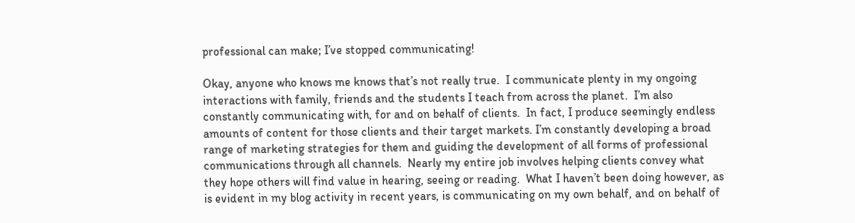professional can make; I’ve stopped communicating!

Okay, anyone who knows me knows that’s not really true.  I communicate plenty in my ongoing interactions with family, friends and the students I teach from across the planet.  I’m also constantly communicating with, for and on behalf of clients.  In fact, I produce seemingly endless amounts of content for those clients and their target markets. I’m constantly developing a broad range of marketing strategies for them and guiding the development of all forms of professional communications through all channels.  Nearly my entire job involves helping clients convey what they hope others will find value in hearing, seeing or reading.  What I haven’t been doing however, as is evident in my blog activity in recent years, is communicating on my own behalf, and on behalf of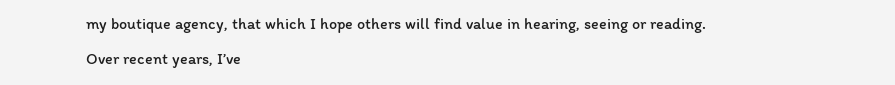my boutique agency, that which I hope others will find value in hearing, seeing or reading.

Over recent years, I’ve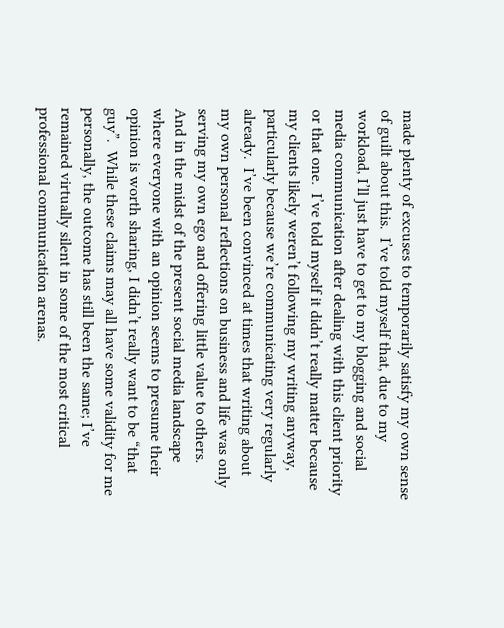made plenty of excuses to temporarily satisfy my own sense of guilt about this.  I’ve told myself that, due to my workload, I’ll just have to get to my blogging and social media communication after dealing with this client priority or that one.  I’ve told myself it didn’t really matter because my clients likely weren’t following my writing anyway, particularly because we’re communicating very regularly already.  I’ve been convinced at times that writing about my own personal reflections on business and life was only serving my own ego and offering little value to others.  And in the midst of the present social media landscape where everyone with an opinion seems to presume their opinion is worth sharing, I didn’t really want to be “that guy”.  While these claims may all have some validity for me personally, the outcome has still been the same; I’ve remained virtually silent in some of the most critical professional communication arenas.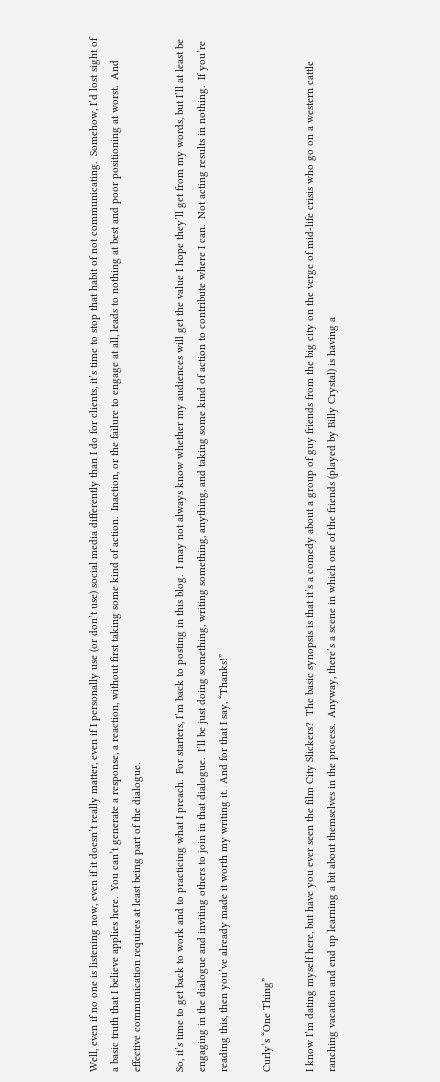Well, even if no one is listening now, even if it doesn’t really matter, even if I personally use (or don’t use) social media differently than I do for clients, it’s time to stop that habit of not communicating.  Somehow, I’d lost sight of a basic truth that I believe applies here.  You can’t generate a response, a reaction, without first taking some kind of action.  Inaction, or the failure to engage at all, leads to nothing at best and poor positioning at worst.  And effective communication requires at least being part of the dialogue.

So, it’s time to get back to work and to practicing what I preach.  For starters, I’m back to posting in this blog.  I may not always know whether my audiences will get the value I hope they’ll get from my words, but I’ll at least be engaging in the dialogue and inviting others to join in that dialogue.  I’ll be just doing something, writing something, anything, and taking some kind of action to contribute where I can.  Not acting results in nothing.  If you’re reading this, then you’ve already made it worth my writing it.  And for that I say, “Thanks!”

Curly’s “One Thing”

I know I’m dating myself here, but have you ever seen the film City Slickers?  The basic synopsis is that it’s a comedy about a group of guy friends from the big city on the verge of mid-life crisis who go on a western cattle ranching vacation and end up learning a bit about themselves in the process.  Anyway, there’s a scene in which one of the friends (played by Billy Crystal) is having a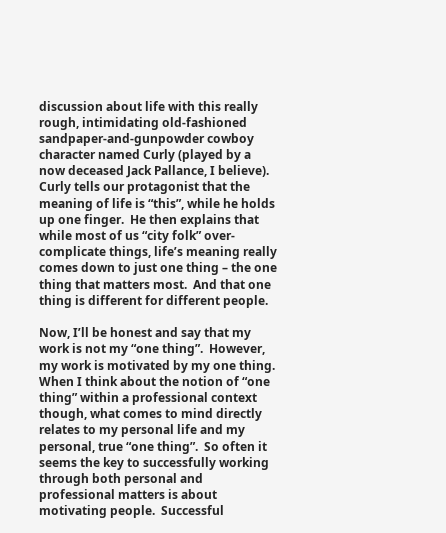discussion about life with this really rough, intimidating old-fashioned sandpaper-and-gunpowder cowboy character named Curly (played by a now deceased Jack Pallance, I believe).  Curly tells our protagonist that the meaning of life is “this”, while he holds up one finger.  He then explains that while most of us “city folk” over-complicate things, life’s meaning really comes down to just one thing – the one thing that matters most.  And that one thing is different for different people.

Now, I’ll be honest and say that my work is not my “one thing”.  However, my work is motivated by my one thing.  When I think about the notion of “one thing” within a professional context though, what comes to mind directly relates to my personal life and my personal, true “one thing”.  So often it seems the key to successfully working through both personal and professional matters is about motivating people.  Successful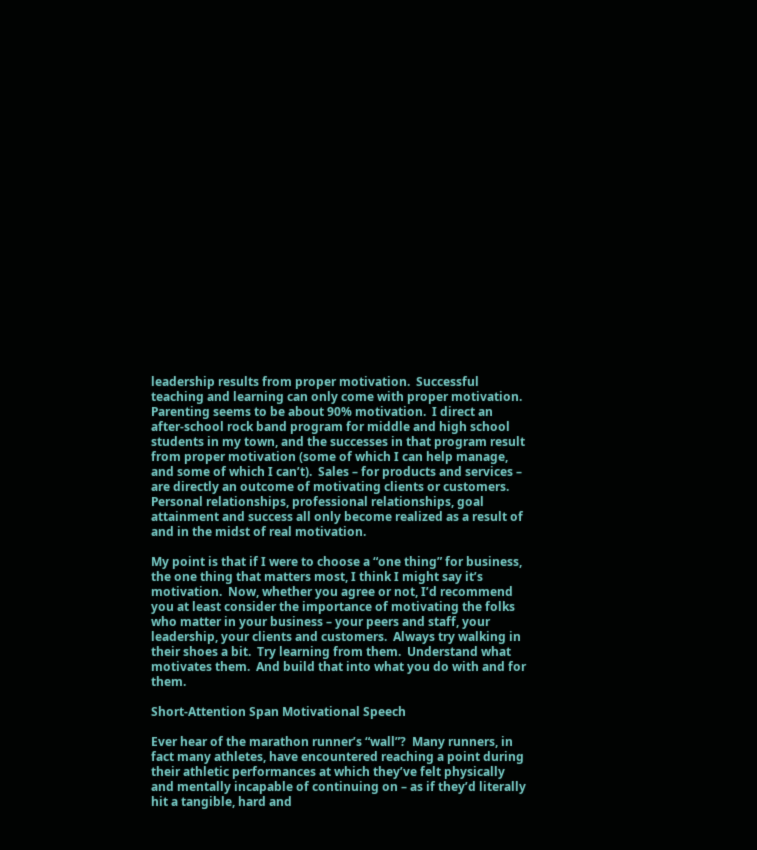leadership results from proper motivation.  Successful teaching and learning can only come with proper motivation.  Parenting seems to be about 90% motivation.  I direct an after-school rock band program for middle and high school students in my town, and the successes in that program result from proper motivation (some of which I can help manage, and some of which I can’t).  Sales – for products and services – are directly an outcome of motivating clients or customers.  Personal relationships, professional relationships, goal attainment and success all only become realized as a result of and in the midst of real motivation.

My point is that if I were to choose a “one thing” for business, the one thing that matters most, I think I might say it’s motivation.  Now, whether you agree or not, I’d recommend you at least consider the importance of motivating the folks who matter in your business – your peers and staff, your leadership, your clients and customers.  Always try walking in their shoes a bit.  Try learning from them.  Understand what motivates them.  And build that into what you do with and for them.

Short-Attention Span Motivational Speech

Ever hear of the marathon runner’s “wall”?  Many runners, in fact many athletes, have encountered reaching a point during their athletic performances at which they’ve felt physically and mentally incapable of continuing on – as if they’d literally hit a tangible, hard and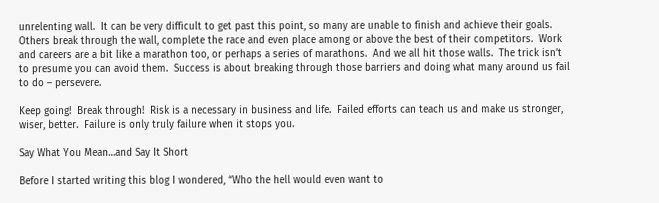unrelenting wall.  It can be very difficult to get past this point, so many are unable to finish and achieve their goals.  Others break through the wall, complete the race and even place among or above the best of their competitors.  Work and careers are a bit like a marathon too, or perhaps a series of marathons.  And we all hit those walls.  The trick isn’t to presume you can avoid them.  Success is about breaking through those barriers and doing what many around us fail to do – persevere.

Keep going!  Break through!  Risk is a necessary in business and life.  Failed efforts can teach us and make us stronger, wiser, better.  Failure is only truly failure when it stops you.

Say What You Mean…and Say It Short

Before I started writing this blog I wondered, “Who the hell would even want to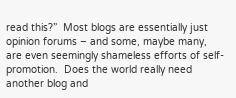read this?”  Most blogs are essentially just opinion forums – and some, maybe many, are even seemingly shameless efforts of self-promotion.  Does the world really need another blog and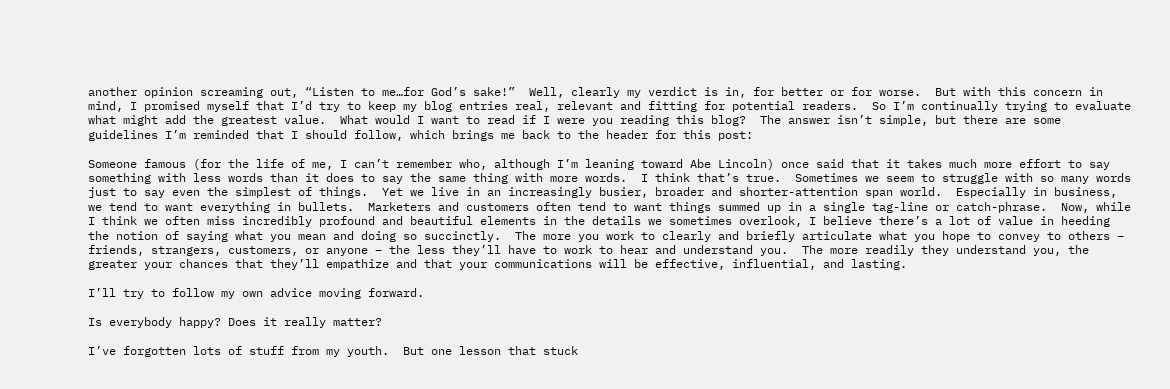another opinion screaming out, “Listen to me…for God’s sake!”  Well, clearly my verdict is in, for better or for worse.  But with this concern in mind, I promised myself that I’d try to keep my blog entries real, relevant and fitting for potential readers.  So I’m continually trying to evaluate what might add the greatest value.  What would I want to read if I were you reading this blog?  The answer isn’t simple, but there are some guidelines I’m reminded that I should follow, which brings me back to the header for this post:

Someone famous (for the life of me, I can’t remember who, although I’m leaning toward Abe Lincoln) once said that it takes much more effort to say something with less words than it does to say the same thing with more words.  I think that’s true.  Sometimes we seem to struggle with so many words just to say even the simplest of things.  Yet we live in an increasingly busier, broader and shorter-attention span world.  Especially in business, we tend to want everything in bullets.  Marketers and customers often tend to want things summed up in a single tag-line or catch-phrase.  Now, while I think we often miss incredibly profound and beautiful elements in the details we sometimes overlook, I believe there’s a lot of value in heeding the notion of saying what you mean and doing so succinctly.  The more you work to clearly and briefly articulate what you hope to convey to others – friends, strangers, customers, or anyone – the less they’ll have to work to hear and understand you.  The more readily they understand you, the greater your chances that they’ll empathize and that your communications will be effective, influential, and lasting.

I’ll try to follow my own advice moving forward.

Is everybody happy? Does it really matter?

I’ve forgotten lots of stuff from my youth.  But one lesson that stuck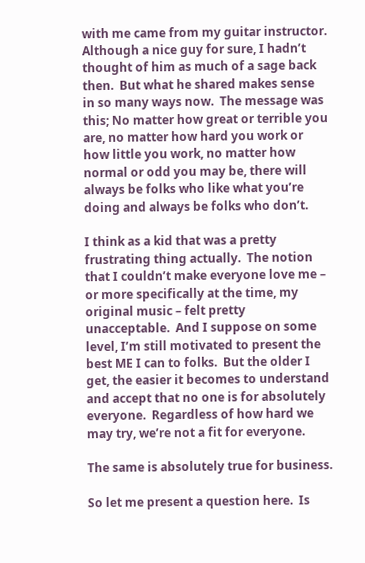with me came from my guitar instructor.  Although a nice guy for sure, I hadn’t thought of him as much of a sage back then.  But what he shared makes sense in so many ways now.  The message was this; No matter how great or terrible you are, no matter how hard you work or how little you work, no matter how normal or odd you may be, there will always be folks who like what you’re doing and always be folks who don’t.

I think as a kid that was a pretty frustrating thing actually.  The notion that I couldn’t make everyone love me – or more specifically at the time, my original music – felt pretty unacceptable.  And I suppose on some level, I’m still motivated to present the best ME I can to folks.  But the older I get, the easier it becomes to understand and accept that no one is for absolutely everyone.  Regardless of how hard we may try, we’re not a fit for everyone.

The same is absolutely true for business.

So let me present a question here.  Is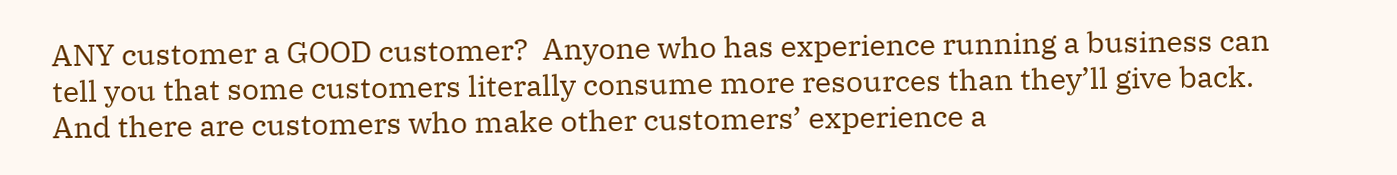ANY customer a GOOD customer?  Anyone who has experience running a business can tell you that some customers literally consume more resources than they’ll give back.  And there are customers who make other customers’ experience a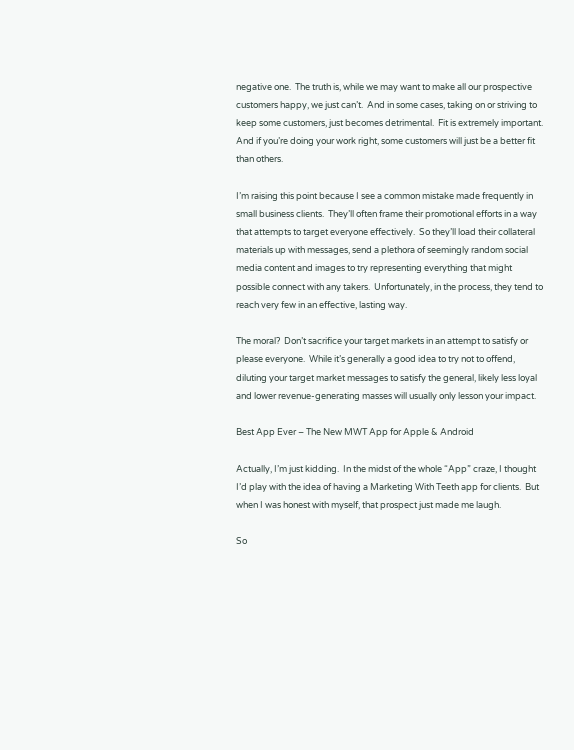negative one.  The truth is, while we may want to make all our prospective customers happy, we just can’t.  And in some cases, taking on or striving to keep some customers, just becomes detrimental.  Fit is extremely important.  And if you’re doing your work right, some customers will just be a better fit than others.

I’m raising this point because I see a common mistake made frequently in small business clients.  They’ll often frame their promotional efforts in a way that attempts to target everyone effectively.  So they’ll load their collateral materials up with messages, send a plethora of seemingly random social media content and images to try representing everything that might possible connect with any takers.  Unfortunately, in the process, they tend to reach very few in an effective, lasting way.

The moral?  Don’t sacrifice your target markets in an attempt to satisfy or please everyone.  While it’s generally a good idea to try not to offend, diluting your target market messages to satisfy the general, likely less loyal and lower revenue-generating masses will usually only lesson your impact.

Best App Ever – The New MWT App for Apple & Android

Actually, I’m just kidding.  In the midst of the whole “App” craze, I thought I’d play with the idea of having a Marketing With Teeth app for clients.  But when I was honest with myself, that prospect just made me laugh.

So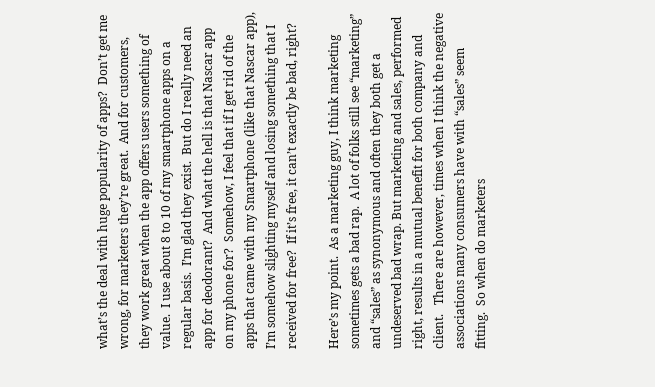what’s the deal with huge popularity of apps?  Don’t get me wrong, for marketers they’re great.  And for customers, they work great when the app offers users something of value.  I use about 8 to 10 of my smartphone apps on a regular basis.  I’m glad they exist.  But do I really need an app for deodorant?  And what the hell is that Nascar app on my phone for?  Somehow, I feel that if I get rid of the apps that came with my Smartphone (like that Nascar app), I’m somehow slighting myself and losing something that I received for free?  If it’s free, it can’t exactly be bad, right?

Here’s my point.  As a marketing guy, I think marketing sometimes gets a bad rap.  A lot of folks still see “marketing” and “sales” as synonymous and often they both get a undeserved bad wrap. But marketing and sales, performed right, results in a mutual benefit for both company and client.   There are however, times when I think the negative associations many consumers have with “sales” seem fitting.  So when do marketers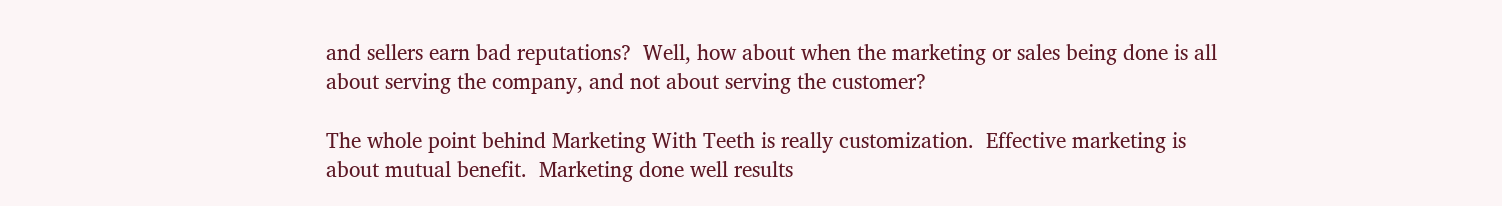and sellers earn bad reputations?  Well, how about when the marketing or sales being done is all about serving the company, and not about serving the customer?

The whole point behind Marketing With Teeth is really customization.  Effective marketing is about mutual benefit.  Marketing done well results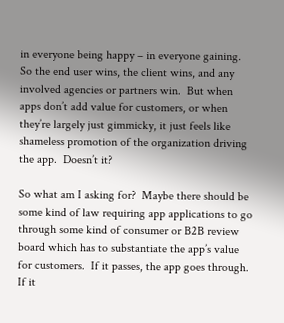in everyone being happy – in everyone gaining.  So the end user wins, the client wins, and any involved agencies or partners win.  But when apps don’t add value for customers, or when they’re largely just gimmicky, it just feels like shameless promotion of the organization driving the app.  Doesn’t it?

So what am I asking for?  Maybe there should be some kind of law requiring app applications to go through some kind of consumer or B2B review board which has to substantiate the app’s value for customers.  If it passes, the app goes through.  If it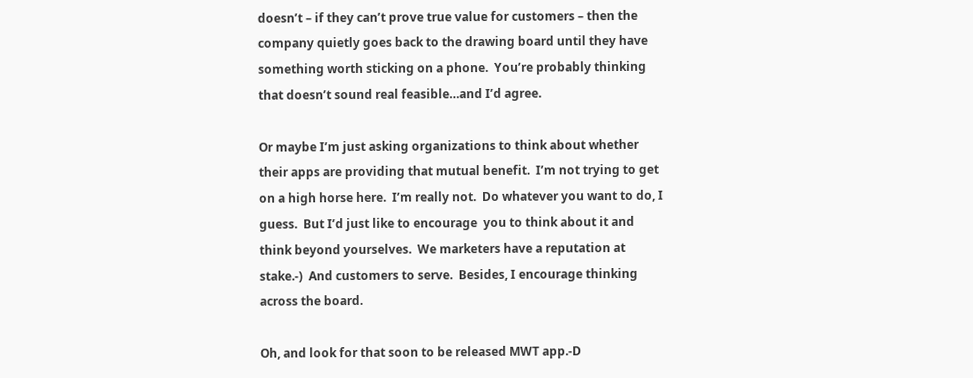doesn’t – if they can’t prove true value for customers – then the company quietly goes back to the drawing board until they have something worth sticking on a phone.  You’re probably thinking that doesn’t sound real feasible…and I’d agree.

Or maybe I’m just asking organizations to think about whether their apps are providing that mutual benefit.  I’m not trying to get on a high horse here.  I’m really not.  Do whatever you want to do, I guess.  But I’d just like to encourage  you to think about it and think beyond yourselves.  We marketers have a reputation at stake.-)  And customers to serve.  Besides, I encourage thinking across the board.

Oh, and look for that soon to be released MWT app.-D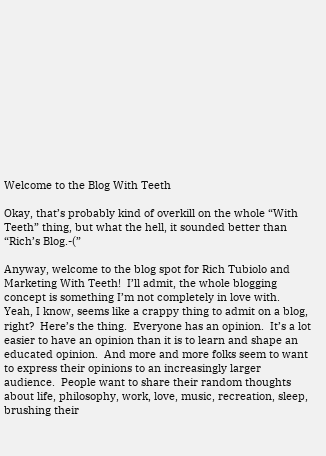Welcome to the Blog With Teeth

Okay, that’s probably kind of overkill on the whole “With Teeth” thing, but what the hell, it sounded better than “Rich’s Blog.-(”

Anyway, welcome to the blog spot for Rich Tubiolo and Marketing With Teeth!  I’ll admit, the whole blogging concept is something I’m not completely in love with.  Yeah, I know, seems like a crappy thing to admit on a blog, right?  Here’s the thing.  Everyone has an opinion.  It’s a lot easier to have an opinion than it is to learn and shape an educated opinion.  And more and more folks seem to want to express their opinions to an increasingly larger audience.  People want to share their random thoughts about life, philosophy, work, love, music, recreation, sleep, brushing their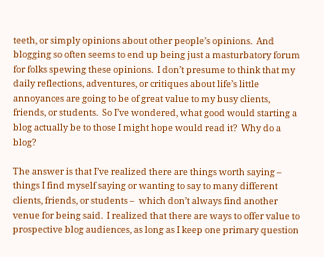teeth, or simply opinions about other people’s opinions.  And blogging so often seems to end up being just a masturbatory forum for folks spewing these opinions.  I don’t presume to think that my daily reflections, adventures, or critiques about life’s little annoyances are going to be of great value to my busy clients, friends, or students.  So I’ve wondered, what good would starting a blog actually be to those I might hope would read it?  Why do a blog?

The answer is that I’ve realized there are things worth saying – things I find myself saying or wanting to say to many different clients, friends, or students –  which don’t always find another venue for being said.  I realized that there are ways to offer value to prospective blog audiences, as long as I keep one primary question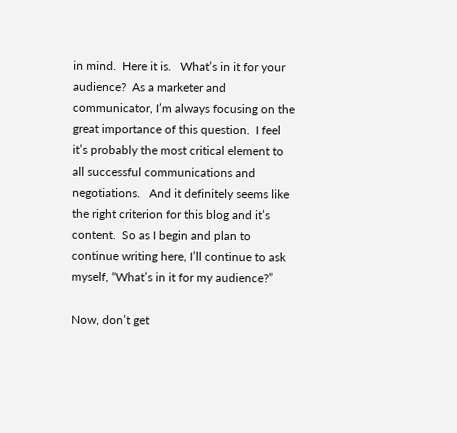in mind.  Here it is.   What’s in it for your audience?  As a marketer and communicator, I’m always focusing on the great importance of this question.  I feel it’s probably the most critical element to all successful communications and negotiations.   And it definitely seems like the right criterion for this blog and it’s content.  So as I begin and plan to continue writing here, I’ll continue to ask myself, “What’s in it for my audience?”

Now, don’t get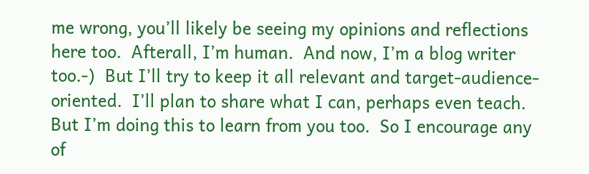me wrong, you’ll likely be seeing my opinions and reflections here too.  Afterall, I’m human.  And now, I’m a blog writer too.-)  But I’ll try to keep it all relevant and target-audience-oriented.  I’ll plan to share what I can, perhaps even teach.  But I’m doing this to learn from you too.  So I encourage any of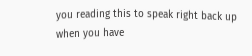you reading this to speak right back up when you have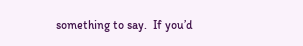something to say.  If you’d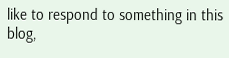like to respond to something in this blog,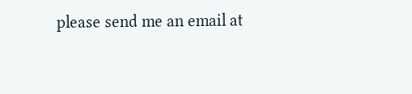please send me an email at